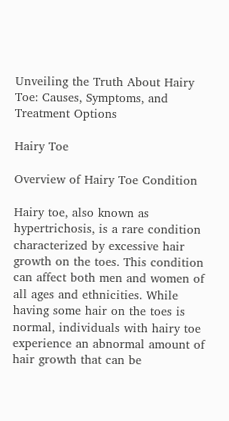Unveiling the Truth About Hairy Toe: Causes, Symptoms, and Treatment Options

Hairy Toe

Overview of Hairy Toe Condition

Hairy toe, also known as hypertrichosis, is a rare condition characterized by excessive hair growth on the toes. This condition can affect both men and women of all ages and ethnicities. While having some hair on the toes is normal, individuals with hairy toe experience an abnormal amount of hair growth that can be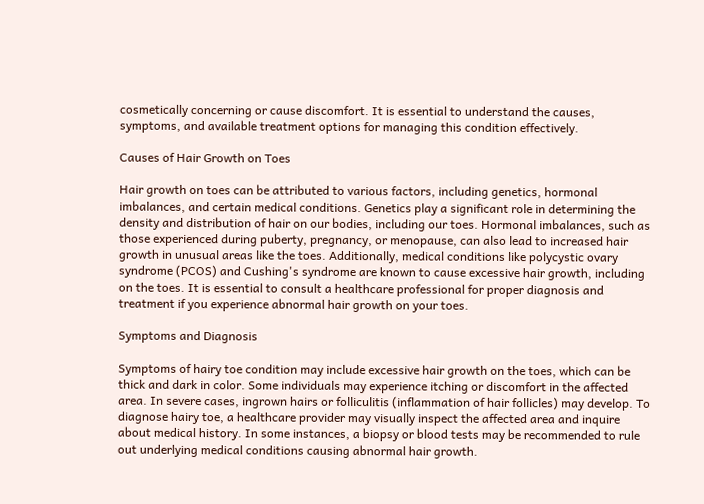cosmetically concerning or cause discomfort. It is essential to understand the causes, symptoms, and available treatment options for managing this condition effectively.

Causes of Hair Growth on Toes

Hair growth on toes can be attributed to various factors, including genetics, hormonal imbalances, and certain medical conditions. Genetics play a significant role in determining the density and distribution of hair on our bodies, including our toes. Hormonal imbalances, such as those experienced during puberty, pregnancy, or menopause, can also lead to increased hair growth in unusual areas like the toes. Additionally, medical conditions like polycystic ovary syndrome (PCOS) and Cushing's syndrome are known to cause excessive hair growth, including on the toes. It is essential to consult a healthcare professional for proper diagnosis and treatment if you experience abnormal hair growth on your toes.

Symptoms and Diagnosis

Symptoms of hairy toe condition may include excessive hair growth on the toes, which can be thick and dark in color. Some individuals may experience itching or discomfort in the affected area. In severe cases, ingrown hairs or folliculitis (inflammation of hair follicles) may develop. To diagnose hairy toe, a healthcare provider may visually inspect the affected area and inquire about medical history. In some instances, a biopsy or blood tests may be recommended to rule out underlying medical conditions causing abnormal hair growth.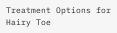Treatment Options for Hairy Toe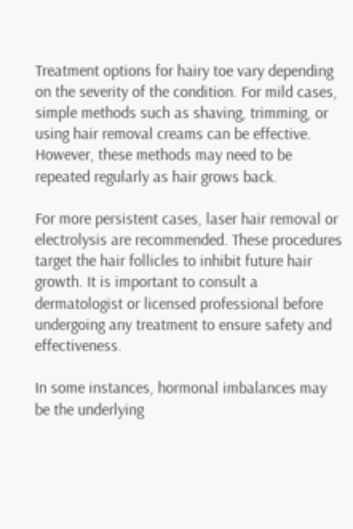Treatment options for hairy toe vary depending on the severity of the condition. For mild cases, simple methods such as shaving, trimming, or using hair removal creams can be effective. However, these methods may need to be repeated regularly as hair grows back.

For more persistent cases, laser hair removal or electrolysis are recommended. These procedures target the hair follicles to inhibit future hair growth. It is important to consult a dermatologist or licensed professional before undergoing any treatment to ensure safety and effectiveness.

In some instances, hormonal imbalances may be the underlying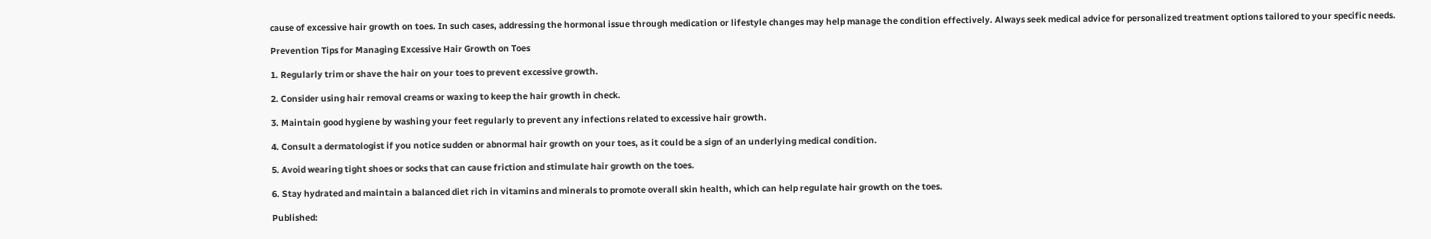cause of excessive hair growth on toes. In such cases, addressing the hormonal issue through medication or lifestyle changes may help manage the condition effectively. Always seek medical advice for personalized treatment options tailored to your specific needs.

Prevention Tips for Managing Excessive Hair Growth on Toes

1. Regularly trim or shave the hair on your toes to prevent excessive growth.

2. Consider using hair removal creams or waxing to keep the hair growth in check.

3. Maintain good hygiene by washing your feet regularly to prevent any infections related to excessive hair growth.

4. Consult a dermatologist if you notice sudden or abnormal hair growth on your toes, as it could be a sign of an underlying medical condition.

5. Avoid wearing tight shoes or socks that can cause friction and stimulate hair growth on the toes.

6. Stay hydrated and maintain a balanced diet rich in vitamins and minerals to promote overall skin health, which can help regulate hair growth on the toes.

Published: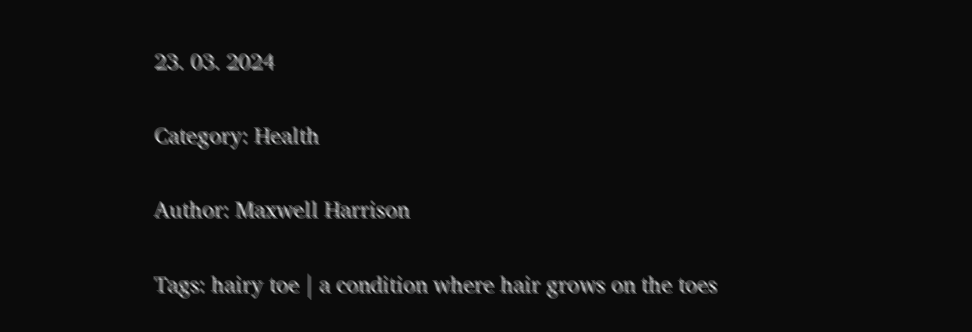23. 03. 2024

Category: Health

Author: Maxwell Harrison

Tags: hairy toe | a condition where hair grows on the toes